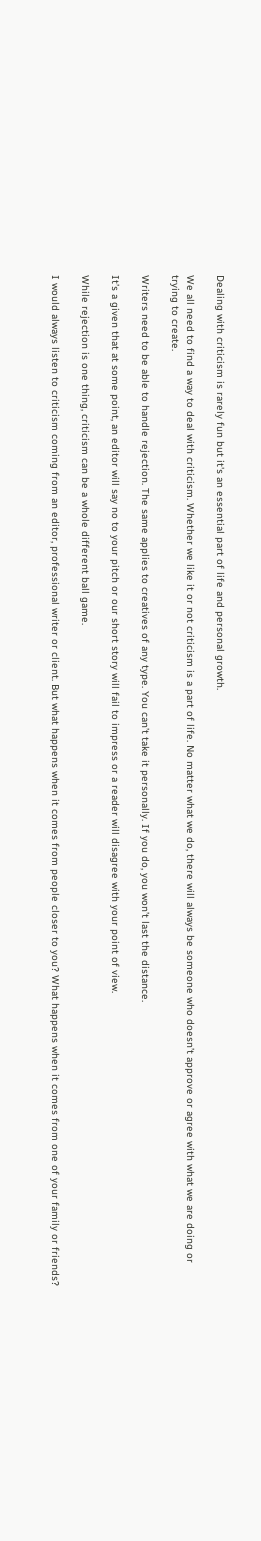Dealing with criticism is rarely fun but it's an essential part of life and personal growth.

We all need to find a way to deal with criticism. Whether we like it or not criticism is a part of life. No matter what we do, there will always be someone who doesn’t approve or agree with what we are doing or trying to create.

Writers need to be able to handle rejection. The same applies to creatives of any type. You can’t take it personally. If you do, you won’t last the distance.

It’s a given that at some point, an editor will say no to your pitch or our short story will fail to impress or a reader will disagree with your point of view.

While rejection is one thing, criticism can be a whole different ball game.

I would always listen to criticism coming from an editor, professional writer or client. But what happens when it comes from people closer to you? What happens when it comes from one of your family or friends?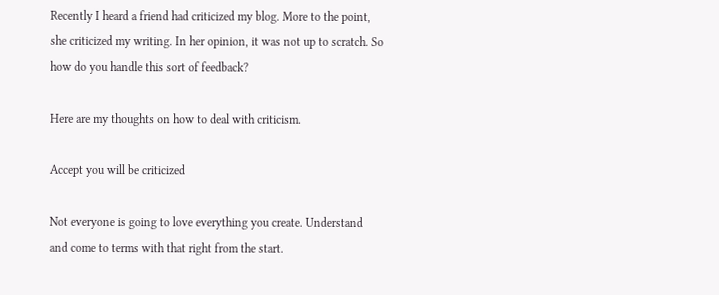Recently I heard a friend had criticized my blog. More to the point, she criticized my writing. In her opinion, it was not up to scratch. So how do you handle this sort of feedback?

Here are my thoughts on how to deal with criticism.

Accept you will be criticized

Not everyone is going to love everything you create. Understand and come to terms with that right from the start.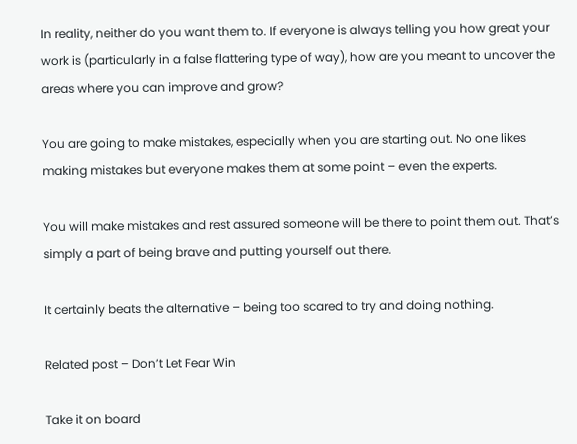In reality, neither do you want them to. If everyone is always telling you how great your work is (particularly in a false flattering type of way), how are you meant to uncover the areas where you can improve and grow?

You are going to make mistakes, especially when you are starting out. No one likes making mistakes but everyone makes them at some point – even the experts.

You will make mistakes and rest assured someone will be there to point them out. That’s simply a part of being brave and putting yourself out there.

It certainly beats the alternative – being too scared to try and doing nothing.

Related post – Don’t Let Fear Win

Take it on board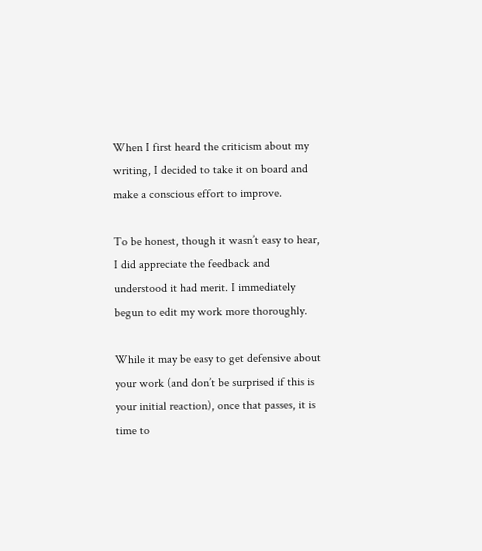When I first heard the criticism about my writing, I decided to take it on board and make a conscious effort to improve.

To be honest, though it wasn’t easy to hear, I did appreciate the feedback and understood it had merit. I immediately begun to edit my work more thoroughly.

While it may be easy to get defensive about your work (and don’t be surprised if this is your initial reaction), once that passes, it is time to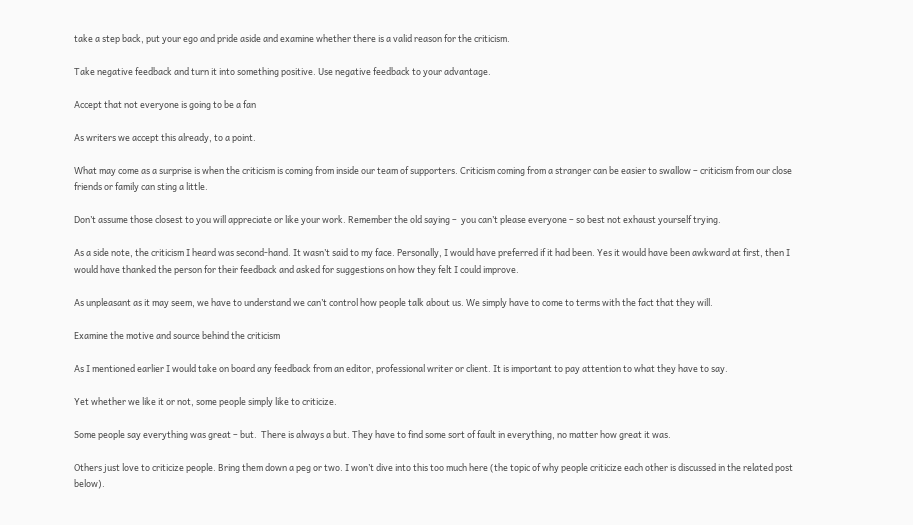take a step back, put your ego and pride aside and examine whether there is a valid reason for the criticism.

Take negative feedback and turn it into something positive. Use negative feedback to your advantage.

Accept that not everyone is going to be a fan

As writers we accept this already, to a point.

What may come as a surprise is when the criticism is coming from inside our team of supporters. Criticism coming from a stranger can be easier to swallow – criticism from our close friends or family can sting a little.

Don’t assume those closest to you will appreciate or like your work. Remember the old saying –  you can’t please everyone – so best not exhaust yourself trying.

As a side note, the criticism I heard was second-hand. It wasn’t said to my face. Personally, I would have preferred if it had been. Yes it would have been awkward at first, then I would have thanked the person for their feedback and asked for suggestions on how they felt I could improve.

As unpleasant as it may seem, we have to understand we can’t control how people talk about us. We simply have to come to terms with the fact that they will.

Examine the motive and source behind the criticism

As I mentioned earlier I would take on board any feedback from an editor, professional writer or client. It is important to pay attention to what they have to say.

Yet whether we like it or not, some people simply like to criticize.

Some people say everything was great – but.  There is always a but. They have to find some sort of fault in everything, no matter how great it was.

Others just love to criticize people. Bring them down a peg or two. I won’t dive into this too much here (the topic of why people criticize each other is discussed in the related post below).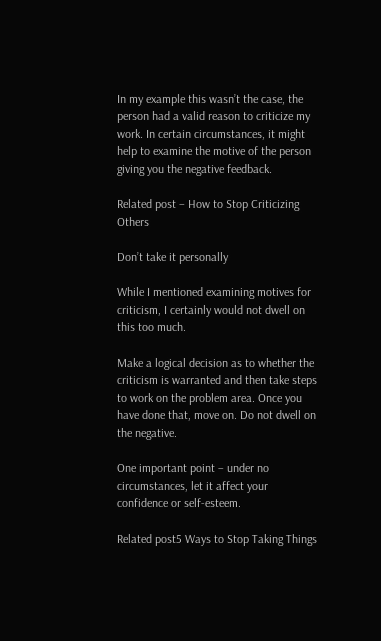In my example this wasn’t the case, the person had a valid reason to criticize my work. In certain circumstances, it might help to examine the motive of the person giving you the negative feedback.

Related post – How to Stop Criticizing Others

Don’t take it personally

While I mentioned examining motives for criticism, I certainly would not dwell on this too much.

Make a logical decision as to whether the criticism is warranted and then take steps to work on the problem area. Once you have done that, move on. Do not dwell on the negative.

One important point – under no circumstances, let it affect your confidence or self-esteem.

Related post5 Ways to Stop Taking Things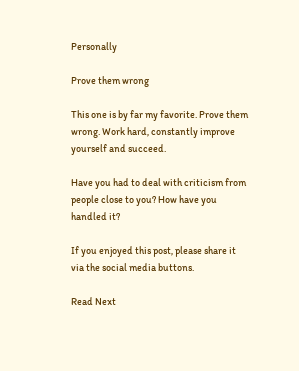Personally

Prove them wrong

This one is by far my favorite. Prove them wrong. Work hard, constantly improve yourself and succeed.

Have you had to deal with criticism from people close to you? How have you handled it?

If you enjoyed this post, please share it via the social media buttons.

Read Next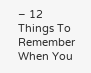– 12 Things To Remember When You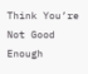Think You’re Not Good Enough